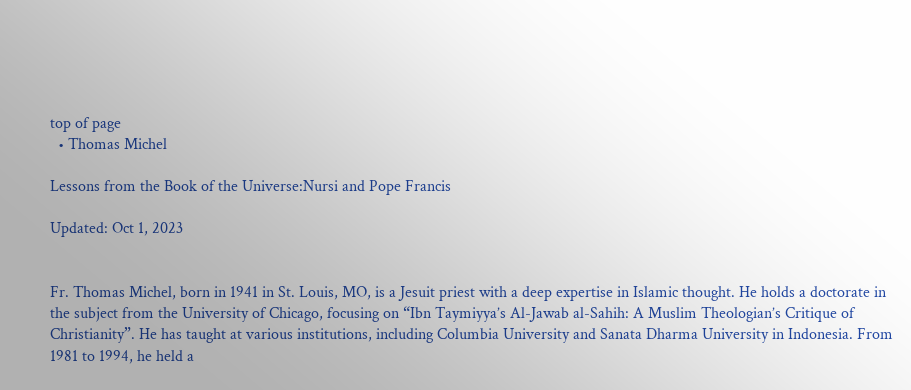top of page
  • Thomas Michel

Lessons from the Book of the Universe:Nursi and Pope Francis

Updated: Oct 1, 2023


Fr. Thomas Michel, born in 1941 in St. Louis, MO, is a Jesuit priest with a deep expertise in Islamic thought. He holds a doctorate in the subject from the University of Chicago, focusing on “Ibn Taymiyya’s Al-Jawab al-Sahih: A Muslim Theologian’s Critique of Christianity”. He has taught at various institutions, including Columbia University and Sanata Dharma University in Indonesia. From 1981 to 1994, he held a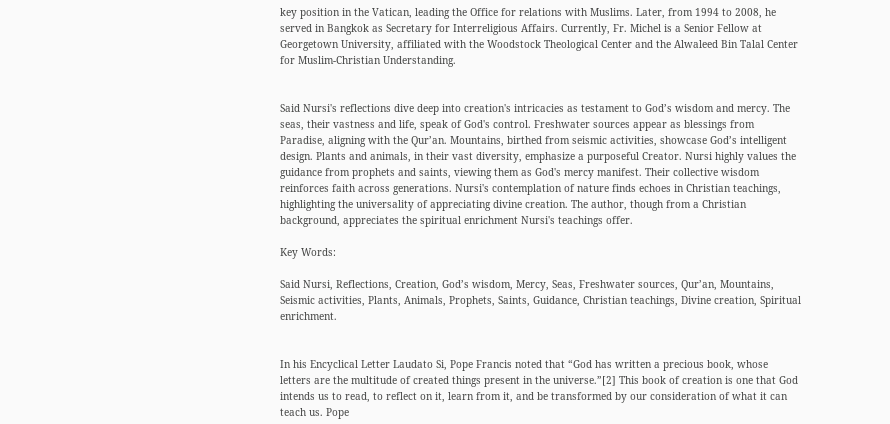key position in the Vatican, leading the Office for relations with Muslims. Later, from 1994 to 2008, he served in Bangkok as Secretary for Interreligious Affairs. Currently, Fr. Michel is a Senior Fellow at Georgetown University, affiliated with the Woodstock Theological Center and the Alwaleed Bin Talal Center for Muslim-Christian Understanding.


Said Nursi's reflections dive deep into creation's intricacies as testament to God’s wisdom and mercy. The seas, their vastness and life, speak of God's control. Freshwater sources appear as blessings from Paradise, aligning with the Qur’an. Mountains, birthed from seismic activities, showcase God’s intelligent design. Plants and animals, in their vast diversity, emphasize a purposeful Creator. Nursi highly values the guidance from prophets and saints, viewing them as God's mercy manifest. Their collective wisdom reinforces faith across generations. Nursi's contemplation of nature finds echoes in Christian teachings, highlighting the universality of appreciating divine creation. The author, though from a Christian background, appreciates the spiritual enrichment Nursi's teachings offer.

Key Words:

Said Nursi, Reflections, Creation, God’s wisdom, Mercy, Seas, Freshwater sources, Qur’an, Mountains, Seismic activities, Plants, Animals, Prophets, Saints, Guidance, Christian teachings, Divine creation, Spiritual enrichment.


In his Encyclical Letter Laudato Si, Pope Francis noted that “God has written a precious book, whose letters are the multitude of created things present in the universe.”[2] This book of creation is one that God intends us to read, to reflect on it, learn from it, and be transformed by our consideration of what it can teach us. Pope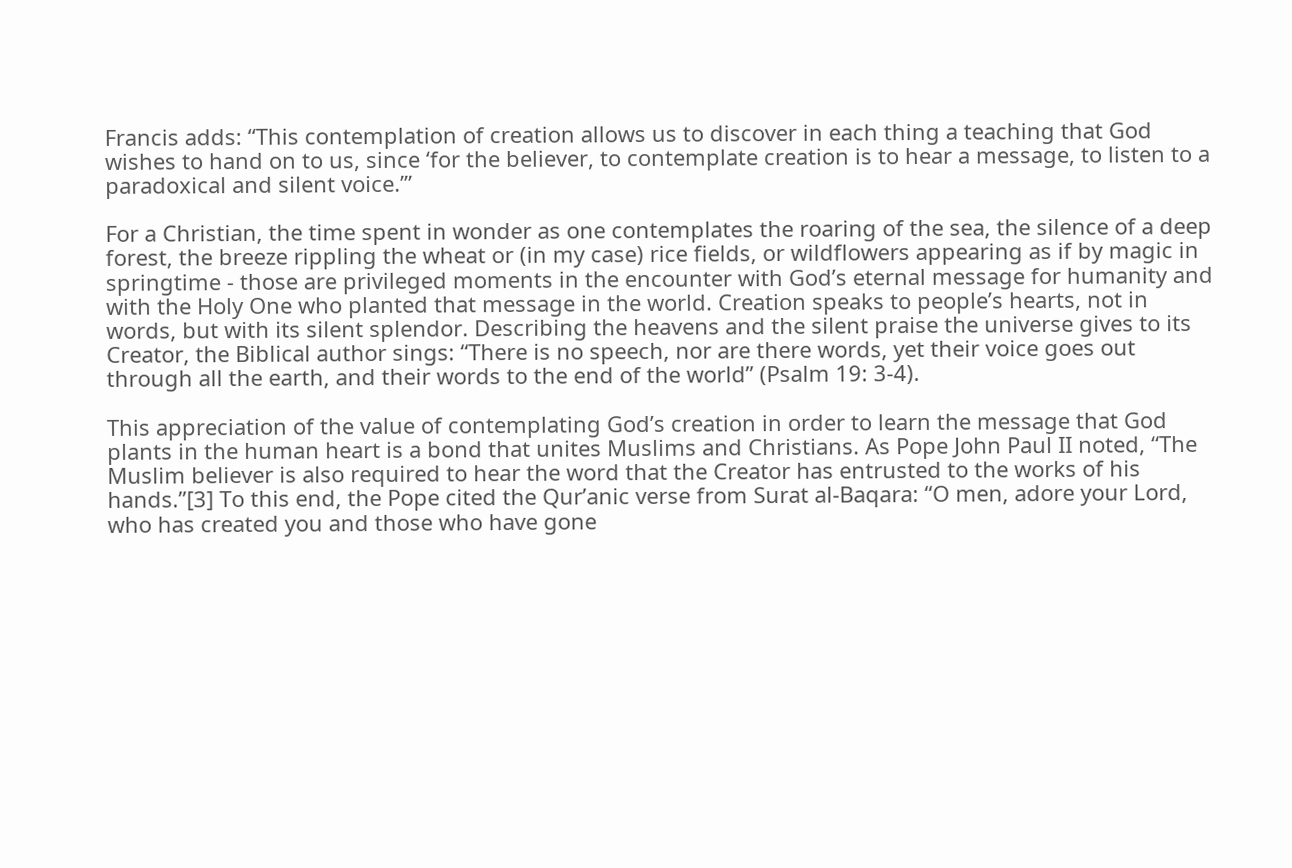Francis adds: “This contemplation of creation allows us to discover in each thing a teaching that God wishes to hand on to us, since ‘for the believer, to contemplate creation is to hear a message, to listen to a paradoxical and silent voice.’”

For a Christian, the time spent in wonder as one contemplates the roaring of the sea, the silence of a deep forest, the breeze rippling the wheat or (in my case) rice fields, or wildflowers appearing as if by magic in springtime - those are privileged moments in the encounter with God’s eternal message for humanity and with the Holy One who planted that message in the world. Creation speaks to people’s hearts, not in words, but with its silent splendor. Describing the heavens and the silent praise the universe gives to its Creator, the Biblical author sings: “There is no speech, nor are there words, yet their voice goes out through all the earth, and their words to the end of the world” (Psalm 19: 3-4).

This appreciation of the value of contemplating God’s creation in order to learn the message that God plants in the human heart is a bond that unites Muslims and Christians. As Pope John Paul II noted, “The Muslim believer is also required to hear the word that the Creator has entrusted to the works of his hands.”[3] To this end, the Pope cited the Qur’anic verse from Surat al-Baqara: “O men, adore your Lord, who has created you and those who have gone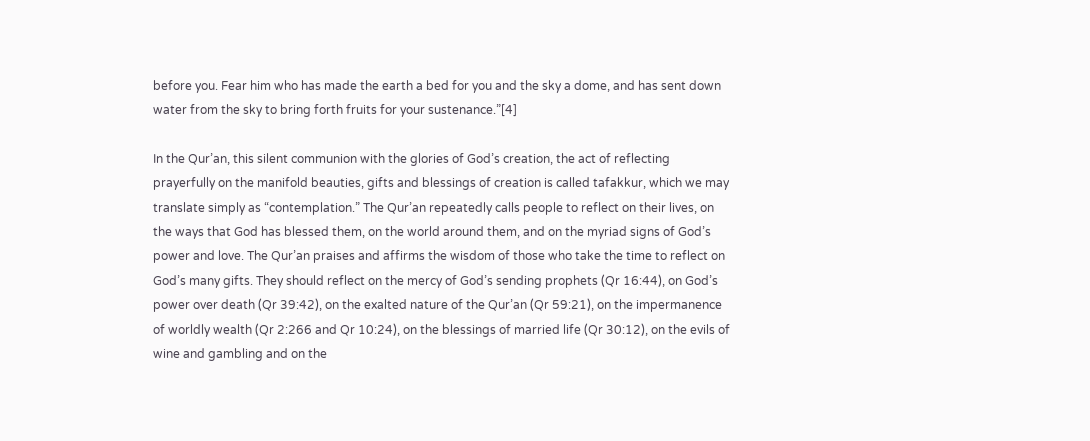before you. Fear him who has made the earth a bed for you and the sky a dome, and has sent down water from the sky to bring forth fruits for your sustenance.”[4]

In the Qur’an, this silent communion with the glories of God’s creation, the act of reflecting prayerfully on the manifold beauties, gifts and blessings of creation is called tafakkur, which we may translate simply as “contemplation.” The Qur’an repeatedly calls people to reflect on their lives, on the ways that God has blessed them, on the world around them, and on the myriad signs of God’s power and love. The Qur’an praises and affirms the wisdom of those who take the time to reflect on God’s many gifts. They should reflect on the mercy of God’s sending prophets (Qr 16:44), on God’s power over death (Qr 39:42), on the exalted nature of the Qur’an (Qr 59:21), on the impermanence of worldly wealth (Qr 2:266 and Qr 10:24), on the blessings of married life (Qr 30:12), on the evils of wine and gambling and on the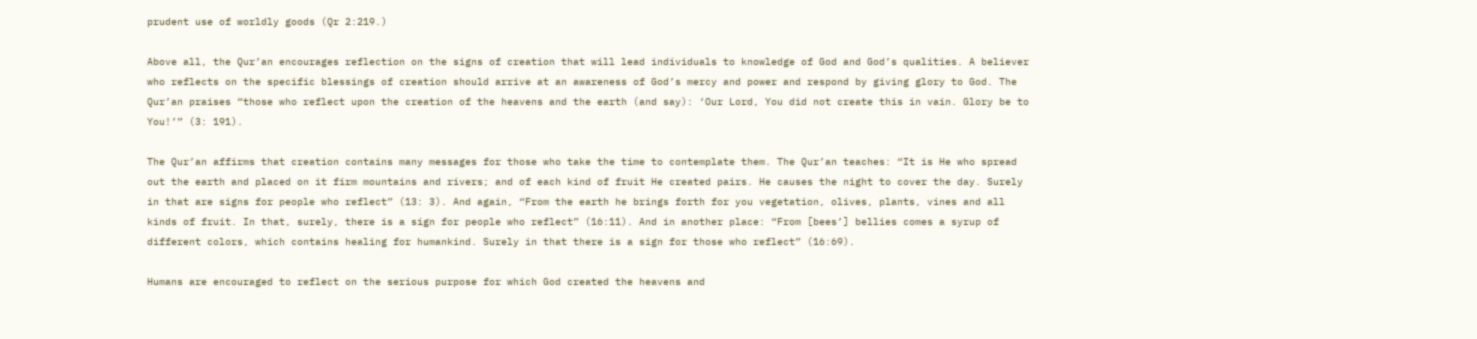prudent use of worldly goods (Qr 2:219.)

Above all, the Qur’an encourages reflection on the signs of creation that will lead individuals to knowledge of God and God’s qualities. A believer who reflects on the specific blessings of creation should arrive at an awareness of God’s mercy and power and respond by giving glory to God. The Qur’an praises “those who reflect upon the creation of the heavens and the earth (and say): ‘Our Lord, You did not create this in vain. Glory be to You!’” (3: 191).

The Qur’an affirms that creation contains many messages for those who take the time to contemplate them. The Qur’an teaches: “It is He who spread out the earth and placed on it firm mountains and rivers; and of each kind of fruit He created pairs. He causes the night to cover the day. Surely in that are signs for people who reflect” (13: 3). And again, “From the earth he brings forth for you vegetation, olives, plants, vines and all kinds of fruit. In that, surely, there is a sign for people who reflect” (16:11). And in another place: “From [bees’] bellies comes a syrup of different colors, which contains healing for humankind. Surely in that there is a sign for those who reflect” (16:69).

Humans are encouraged to reflect on the serious purpose for which God created the heavens and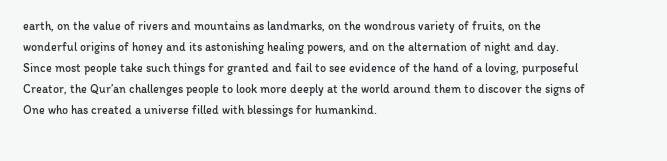earth, on the value of rivers and mountains as landmarks, on the wondrous variety of fruits, on the wonderful origins of honey and its astonishing healing powers, and on the alternation of night and day. Since most people take such things for granted and fail to see evidence of the hand of a loving, purposeful Creator, the Qur’an challenges people to look more deeply at the world around them to discover the signs of One who has created a universe filled with blessings for humankind.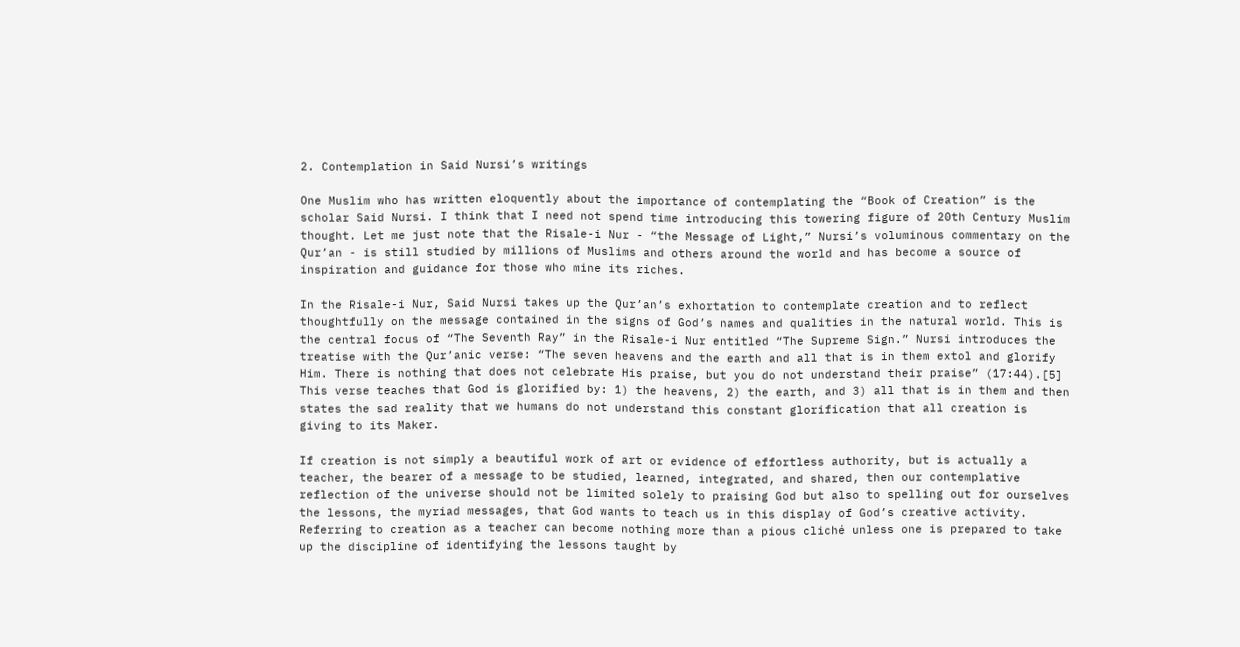2. Contemplation in Said Nursi’s writings

One Muslim who has written eloquently about the importance of contemplating the “Book of Creation” is the scholar Said Nursi. I think that I need not spend time introducing this towering figure of 20th Century Muslim thought. Let me just note that the Risale-i Nur - “the Message of Light,” Nursi’s voluminous commentary on the Qur’an - is still studied by millions of Muslims and others around the world and has become a source of inspiration and guidance for those who mine its riches.

In the Risale-i Nur, Said Nursi takes up the Qur’an’s exhortation to contemplate creation and to reflect thoughtfully on the message contained in the signs of God’s names and qualities in the natural world. This is the central focus of “The Seventh Ray” in the Risale-i Nur entitled “The Supreme Sign.” Nursi introduces the treatise with the Qur’anic verse: “The seven heavens and the earth and all that is in them extol and glorify Him. There is nothing that does not celebrate His praise, but you do not understand their praise” (17:44).[5] This verse teaches that God is glorified by: 1) the heavens, 2) the earth, and 3) all that is in them and then states the sad reality that we humans do not understand this constant glorification that all creation is giving to its Maker.

If creation is not simply a beautiful work of art or evidence of effortless authority, but is actually a teacher, the bearer of a message to be studied, learned, integrated, and shared, then our contemplative reflection of the universe should not be limited solely to praising God but also to spelling out for ourselves the lessons, the myriad messages, that God wants to teach us in this display of God’s creative activity. Referring to creation as a teacher can become nothing more than a pious cliché unless one is prepared to take up the discipline of identifying the lessons taught by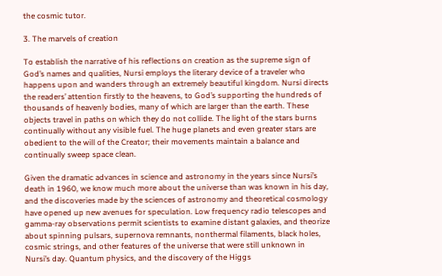the cosmic tutor.

3. The marvels of creation

To establish the narrative of his reflections on creation as the supreme sign of God’s names and qualities, Nursi employs the literary device of a traveler who happens upon and wanders through an extremely beautiful kingdom. Nursi directs the readers’ attention firstly to the heavens, to God’s supporting the hundreds of thousands of heavenly bodies, many of which are larger than the earth. These objects travel in paths on which they do not collide. The light of the stars burns continually without any visible fuel. The huge planets and even greater stars are obedient to the will of the Creator; their movements maintain a balance and continually sweep space clean.

Given the dramatic advances in science and astronomy in the years since Nursi’s death in 1960, we know much more about the universe than was known in his day, and the discoveries made by the sciences of astronomy and theoretical cosmology have opened up new avenues for speculation. Low frequency radio telescopes and gamma-ray observations permit scientists to examine distant galaxies, and theorize about spinning pulsars, supernova remnants, nonthermal filaments, black holes, cosmic strings, and other features of the universe that were still unknown in Nursi’s day. Quantum physics, and the discovery of the Higgs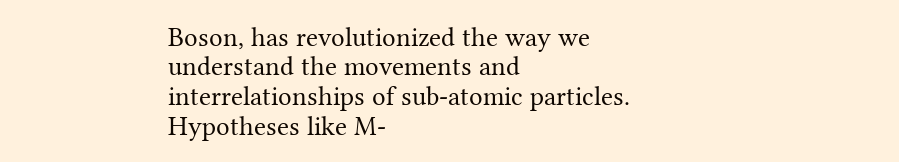Boson, has revolutionized the way we understand the movements and interrelationships of sub-atomic particles. Hypotheses like M-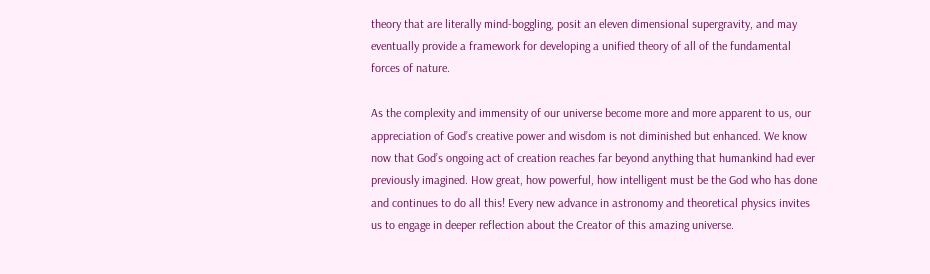theory that are literally mind-boggling, posit an eleven dimensional supergravity, and may eventually provide a framework for developing a unified theory of all of the fundamental forces of nature.

As the complexity and immensity of our universe become more and more apparent to us, our appreciation of God’s creative power and wisdom is not diminished but enhanced. We know now that God’s ongoing act of creation reaches far beyond anything that humankind had ever previously imagined. How great, how powerful, how intelligent must be the God who has done and continues to do all this! Every new advance in astronomy and theoretical physics invites us to engage in deeper reflection about the Creator of this amazing universe.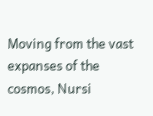Moving from the vast expanses of the cosmos, Nursi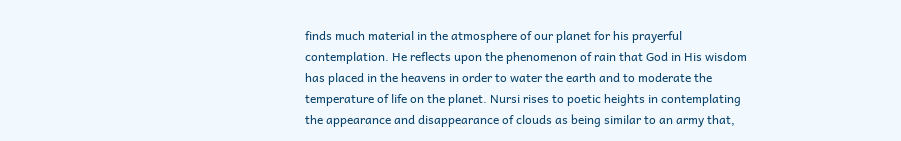finds much material in the atmosphere of our planet for his prayerful contemplation. He reflects upon the phenomenon of rain that God in His wisdom has placed in the heavens in order to water the earth and to moderate the temperature of life on the planet. Nursi rises to poetic heights in contemplating the appearance and disappearance of clouds as being similar to an army that,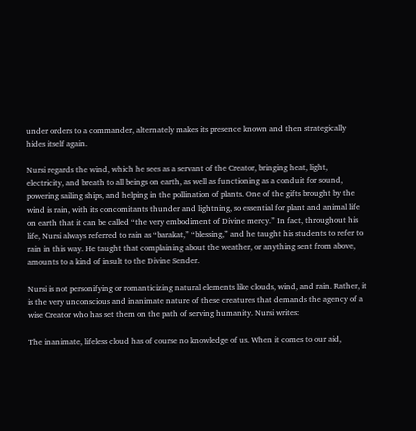under orders to a commander, alternately makes its presence known and then strategically hides itself again.

Nursi regards the wind, which he sees as a servant of the Creator, bringing heat, light, electricity, and breath to all beings on earth, as well as functioning as a conduit for sound, powering sailing ships, and helping in the pollination of plants. One of the gifts brought by the wind is rain, with its concomitants thunder and lightning, so essential for plant and animal life on earth that it can be called “the very embodiment of Divine mercy.” In fact, throughout his life, Nursi always referred to rain as “barakat,” “blessing,” and he taught his students to refer to rain in this way. He taught that complaining about the weather, or anything sent from above, amounts to a kind of insult to the Divine Sender.

Nursi is not personifying or romanticizing natural elements like clouds, wind, and rain. Rather, it is the very unconscious and inanimate nature of these creatures that demands the agency of a wise Creator who has set them on the path of serving humanity. Nursi writes:

The inanimate, lifeless cloud has of course no knowledge of us. When it comes to our aid,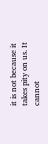it is not because it takes pity on us. It cannot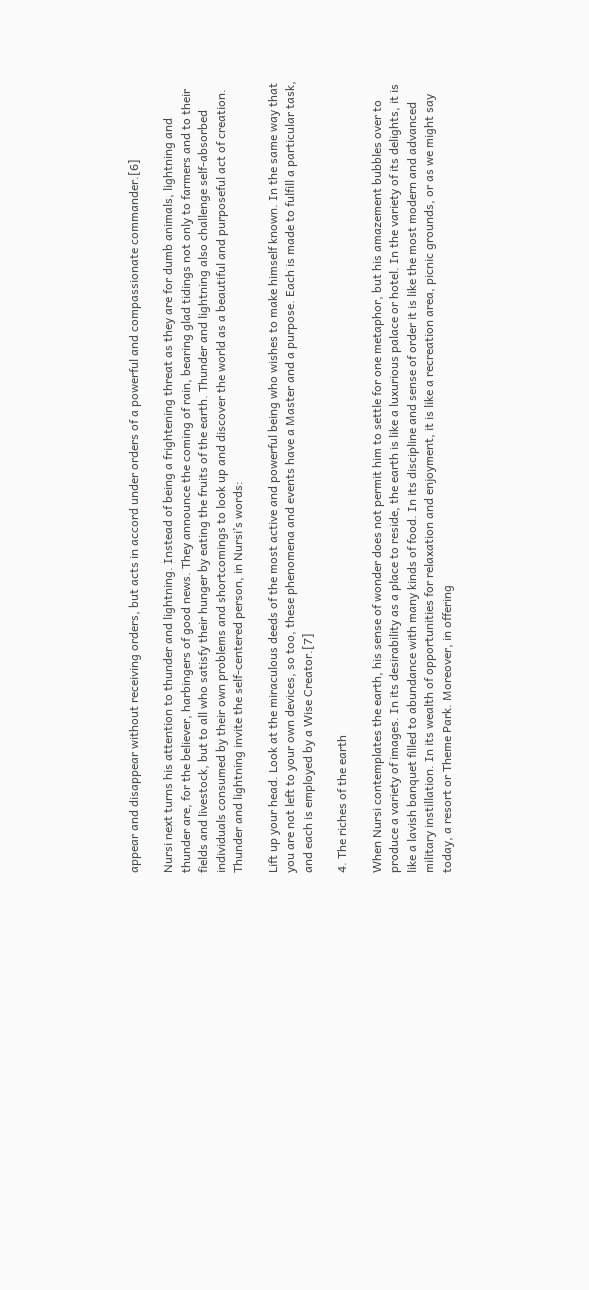appear and disappear without receiving orders, but acts in accord under orders of a powerful and compassionate commander.[6]

Nursi next turns his attention to thunder and lightning. Instead of being a frightening threat as they are for dumb animals, lightning and thunder are, for the believer, harbingers of good news. They announce the coming of rain, bearing glad tidings not only to farmers and to their fields and livestock, but to all who satisfy their hunger by eating the fruits of the earth. Thunder and lightning also challenge self-absorbed individuals consumed by their own problems and shortcomings to look up and discover the world as a beautiful and purposeful act of creation. Thunder and lightning invite the self-centered person, in Nursi’s words:

Lift up your head. Look at the miraculous deeds of the most active and powerful being who wishes to make himself known. In the same way that you are not left to your own devices, so too, these phenomena and events have a Master and a purpose. Each is made to fulfill a particular task, and each is employed by a Wise Creator.[7]

4. The riches of the earth

When Nursi contemplates the earth, his sense of wonder does not permit him to settle for one metaphor, but his amazement bubbles over to produce a variety of images. In its desirability as a place to reside, the earth is like a luxurious palace or hotel. In the variety of its delights, it is like a lavish banquet filled to abundance with many kinds of food. In its discipline and sense of order it is like the most modern and advanced military instillation. In its wealth of opportunities for relaxation and enjoyment, it is like a recreation area, picnic grounds, or as we might say today, a resort or Theme Park. Moreover, in offering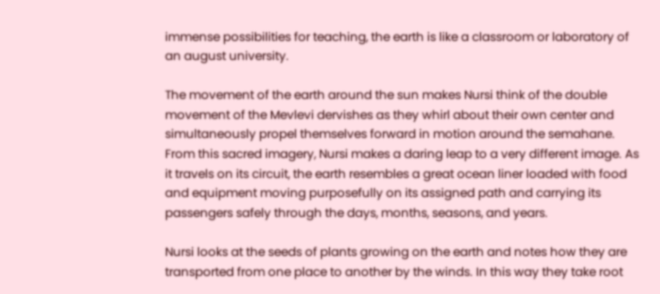immense possibilities for teaching, the earth is like a classroom or laboratory of an august university.

The movement of the earth around the sun makes Nursi think of the double movement of the Mevlevi dervishes as they whirl about their own center and simultaneously propel themselves forward in motion around the semahane. From this sacred imagery, Nursi makes a daring leap to a very different image. As it travels on its circuit, the earth resembles a great ocean liner loaded with food and equipment moving purposefully on its assigned path and carrying its passengers safely through the days, months, seasons, and years.

Nursi looks at the seeds of plants growing on the earth and notes how they are transported from one place to another by the winds. In this way they take root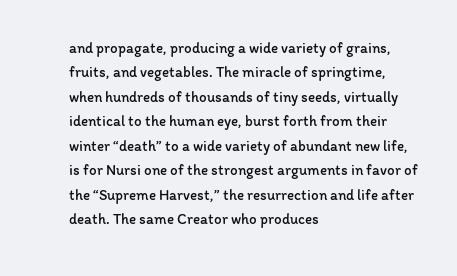and propagate, producing a wide variety of grains, fruits, and vegetables. The miracle of springtime, when hundreds of thousands of tiny seeds, virtually identical to the human eye, burst forth from their winter “death” to a wide variety of abundant new life, is for Nursi one of the strongest arguments in favor of the “Supreme Harvest,” the resurrection and life after death. The same Creator who produces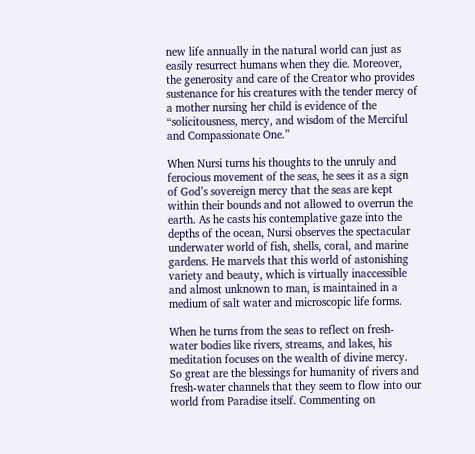new life annually in the natural world can just as easily resurrect humans when they die. Moreover, the generosity and care of the Creator who provides sustenance for his creatures with the tender mercy of a mother nursing her child is evidence of the “solicitousness, mercy, and wisdom of the Merciful and Compassionate One.”

When Nursi turns his thoughts to the unruly and ferocious movement of the seas, he sees it as a sign of God’s sovereign mercy that the seas are kept within their bounds and not allowed to overrun the earth. As he casts his contemplative gaze into the depths of the ocean, Nursi observes the spectacular underwater world of fish, shells, coral, and marine gardens. He marvels that this world of astonishing variety and beauty, which is virtually inaccessible and almost unknown to man, is maintained in a medium of salt water and microscopic life forms.

When he turns from the seas to reflect on fresh-water bodies like rivers, streams, and lakes, his meditation focuses on the wealth of divine mercy. So great are the blessings for humanity of rivers and fresh-water channels that they seem to flow into our world from Paradise itself. Commenting on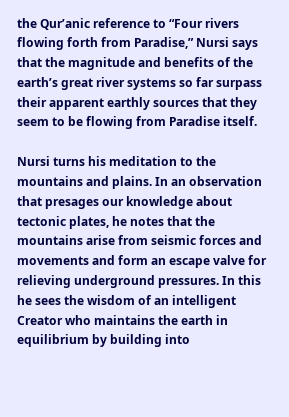the Qur’anic reference to “Four rivers flowing forth from Paradise,” Nursi says that the magnitude and benefits of the earth’s great river systems so far surpass their apparent earthly sources that they seem to be flowing from Paradise itself.

Nursi turns his meditation to the mountains and plains. In an observation that presages our knowledge about tectonic plates, he notes that the mountains arise from seismic forces and movements and form an escape valve for relieving underground pressures. In this he sees the wisdom of an intelligent Creator who maintains the earth in equilibrium by building into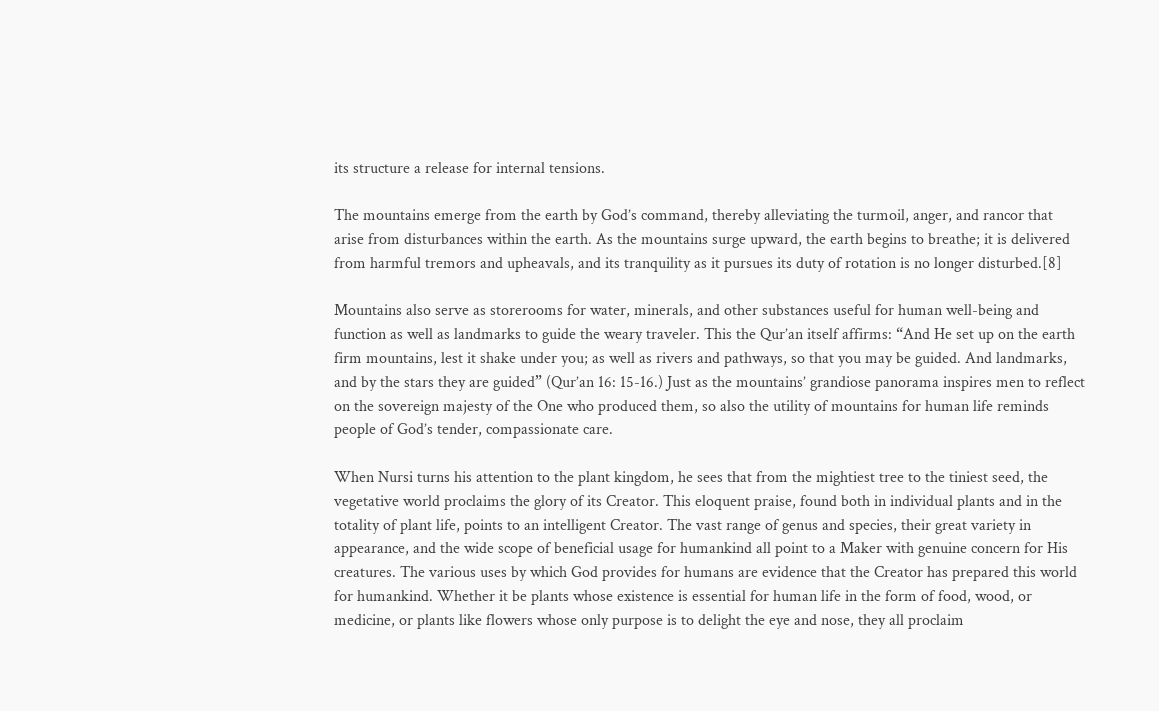its structure a release for internal tensions.

The mountains emerge from the earth by God’s command, thereby alleviating the turmoil, anger, and rancor that arise from disturbances within the earth. As the mountains surge upward, the earth begins to breathe; it is delivered from harmful tremors and upheavals, and its tranquility as it pursues its duty of rotation is no longer disturbed.[8]

Mountains also serve as storerooms for water, minerals, and other substances useful for human well-being and function as well as landmarks to guide the weary traveler. This the Qur’an itself affirms: “And He set up on the earth firm mountains, lest it shake under you; as well as rivers and pathways, so that you may be guided. And landmarks, and by the stars they are guided” (Qur’an 16: 15-16.) Just as the mountains’ grandiose panorama inspires men to reflect on the sovereign majesty of the One who produced them, so also the utility of mountains for human life reminds people of God’s tender, compassionate care.

When Nursi turns his attention to the plant kingdom, he sees that from the mightiest tree to the tiniest seed, the vegetative world proclaims the glory of its Creator. This eloquent praise, found both in individual plants and in the totality of plant life, points to an intelligent Creator. The vast range of genus and species, their great variety in appearance, and the wide scope of beneficial usage for humankind all point to a Maker with genuine concern for His creatures. The various uses by which God provides for humans are evidence that the Creator has prepared this world for humankind. Whether it be plants whose existence is essential for human life in the form of food, wood, or medicine, or plants like flowers whose only purpose is to delight the eye and nose, they all proclaim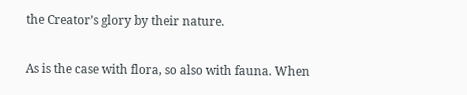the Creator’s glory by their nature.

As is the case with flora, so also with fauna. When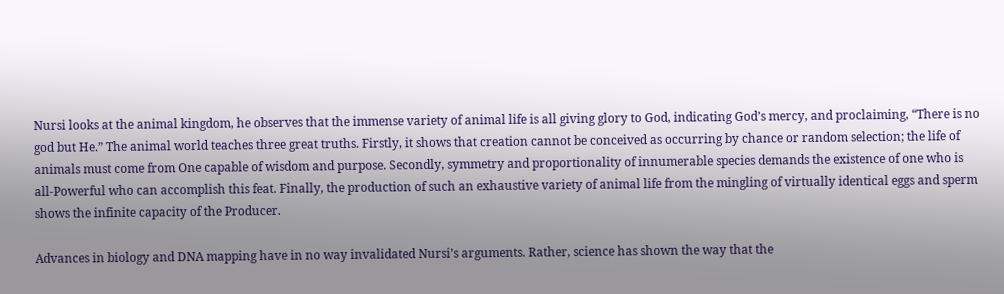Nursi looks at the animal kingdom, he observes that the immense variety of animal life is all giving glory to God, indicating God’s mercy, and proclaiming, “There is no god but He.” The animal world teaches three great truths. Firstly, it shows that creation cannot be conceived as occurring by chance or random selection; the life of animals must come from One capable of wisdom and purpose. Secondly, symmetry and proportionality of innumerable species demands the existence of one who is all-Powerful who can accomplish this feat. Finally, the production of such an exhaustive variety of animal life from the mingling of virtually identical eggs and sperm shows the infinite capacity of the Producer.

Advances in biology and DNA mapping have in no way invalidated Nursi’s arguments. Rather, science has shown the way that the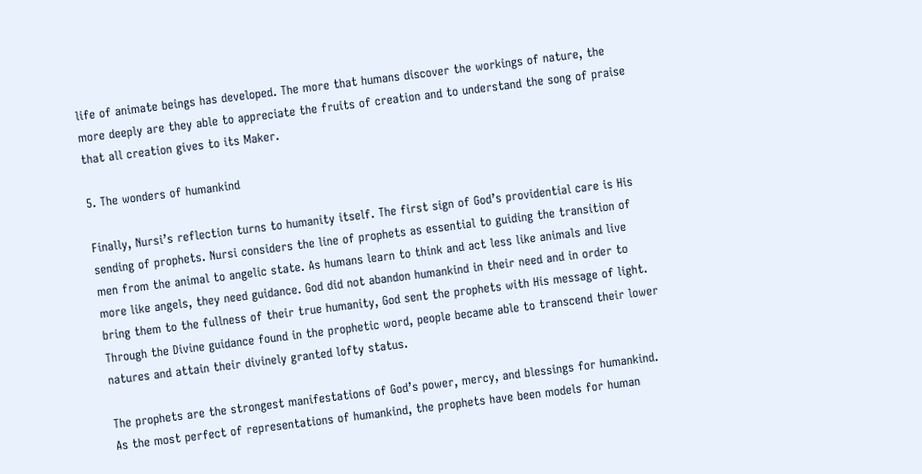life of animate beings has developed. The more that humans discover the workings of nature, the more deeply are they able to appreciate the fruits of creation and to understand the song of praise that all creation gives to its Maker.

5. The wonders of humankind

Finally, Nursi’s reflection turns to humanity itself. The first sign of God’s providential care is His sending of prophets. Nursi considers the line of prophets as essential to guiding the transition of men from the animal to angelic state. As humans learn to think and act less like animals and live more like angels, they need guidance. God did not abandon humankind in their need and in order to bring them to the fullness of their true humanity, God sent the prophets with His message of light. Through the Divine guidance found in the prophetic word, people became able to transcend their lower natures and attain their divinely granted lofty status.

The prophets are the strongest manifestations of God’s power, mercy, and blessings for humankind. As the most perfect of representations of humankind, the prophets have been models for human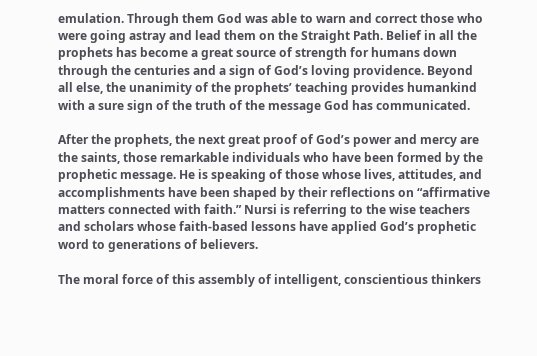emulation. Through them God was able to warn and correct those who were going astray and lead them on the Straight Path. Belief in all the prophets has become a great source of strength for humans down through the centuries and a sign of God’s loving providence. Beyond all else, the unanimity of the prophets’ teaching provides humankind with a sure sign of the truth of the message God has communicated.

After the prophets, the next great proof of God’s power and mercy are the saints, those remarkable individuals who have been formed by the prophetic message. He is speaking of those whose lives, attitudes, and accomplishments have been shaped by their reflections on “affirmative matters connected with faith.” Nursi is referring to the wise teachers and scholars whose faith-based lessons have applied God’s prophetic word to generations of believers.

The moral force of this assembly of intelligent, conscientious thinkers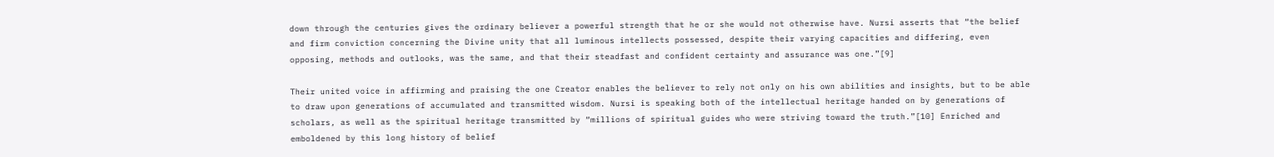down through the centuries gives the ordinary believer a powerful strength that he or she would not otherwise have. Nursi asserts that “the belief and firm conviction concerning the Divine unity that all luminous intellects possessed, despite their varying capacities and differing, even opposing, methods and outlooks, was the same, and that their steadfast and confident certainty and assurance was one.”[9]

Their united voice in affirming and praising the one Creator enables the believer to rely not only on his own abilities and insights, but to be able to draw upon generations of accumulated and transmitted wisdom. Nursi is speaking both of the intellectual heritage handed on by generations of scholars, as well as the spiritual heritage transmitted by “millions of spiritual guides who were striving toward the truth.”[10] Enriched and emboldened by this long history of belief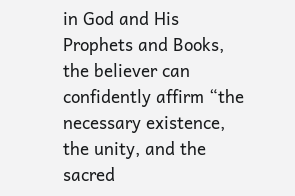in God and His Prophets and Books, the believer can confidently affirm “the necessary existence, the unity, and the sacred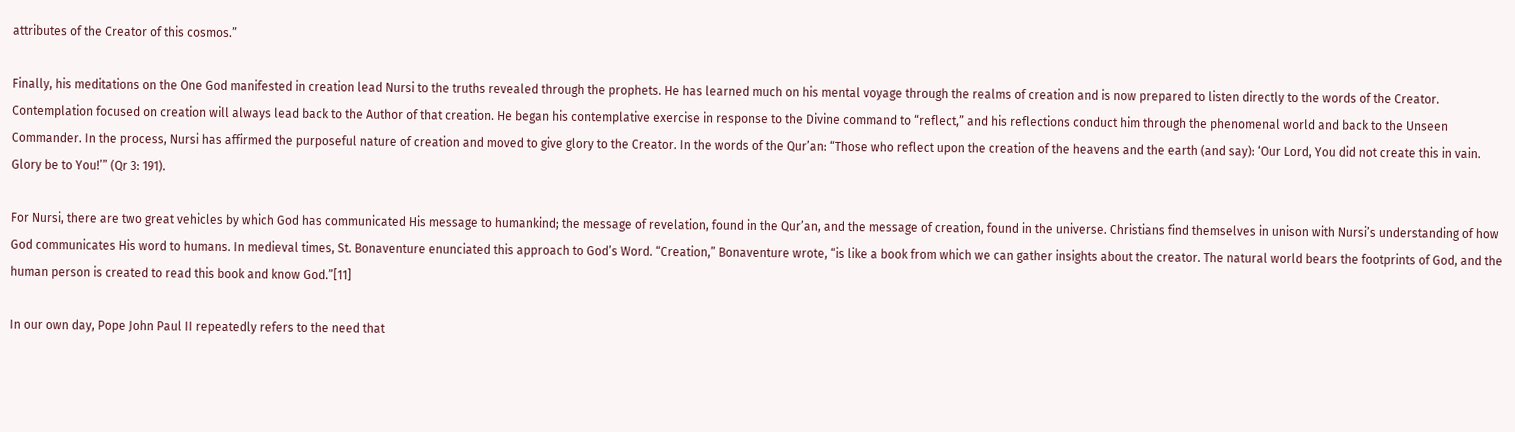attributes of the Creator of this cosmos.”

Finally, his meditations on the One God manifested in creation lead Nursi to the truths revealed through the prophets. He has learned much on his mental voyage through the realms of creation and is now prepared to listen directly to the words of the Creator. Contemplation focused on creation will always lead back to the Author of that creation. He began his contemplative exercise in response to the Divine command to “reflect,” and his reflections conduct him through the phenomenal world and back to the Unseen Commander. In the process, Nursi has affirmed the purposeful nature of creation and moved to give glory to the Creator. In the words of the Qur’an: “Those who reflect upon the creation of the heavens and the earth (and say): ‘Our Lord, You did not create this in vain. Glory be to You!’” (Qr 3: 191).

For Nursi, there are two great vehicles by which God has communicated His message to humankind; the message of revelation, found in the Qur’an, and the message of creation, found in the universe. Christians find themselves in unison with Nursi’s understanding of how God communicates His word to humans. In medieval times, St. Bonaventure enunciated this approach to God’s Word. “Creation,” Bonaventure wrote, “is like a book from which we can gather insights about the creator. The natural world bears the footprints of God, and the human person is created to read this book and know God.”[11]

In our own day, Pope John Paul II repeatedly refers to the need that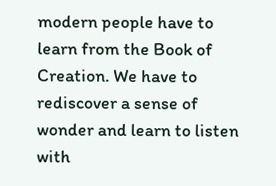modern people have to learn from the Book of Creation. We have to rediscover a sense of wonder and learn to listen with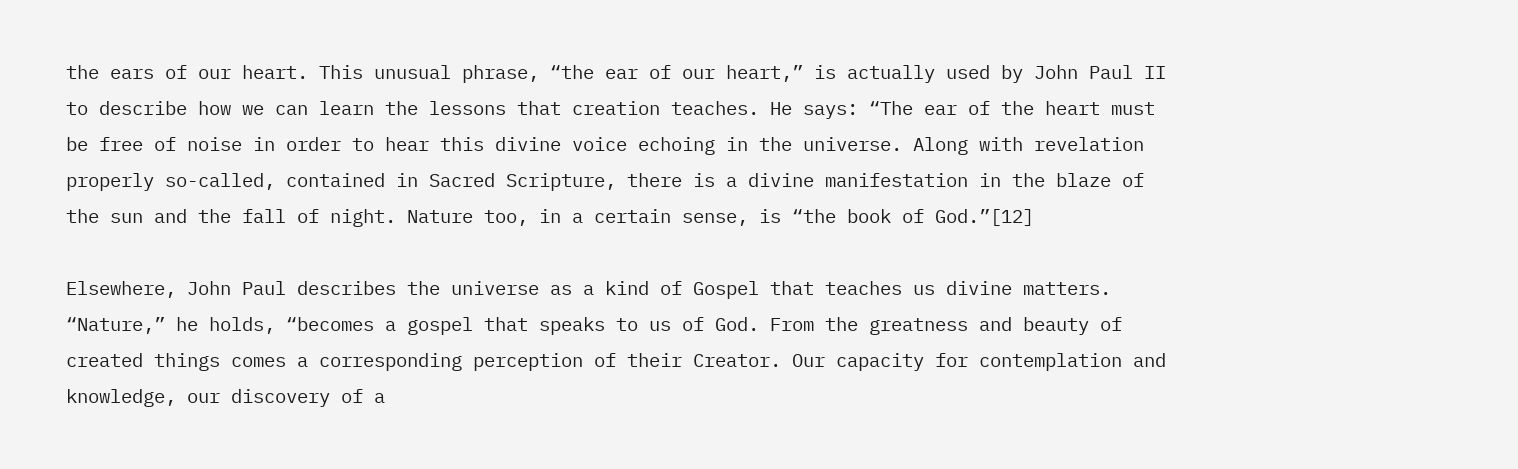the ears of our heart. This unusual phrase, “the ear of our heart,” is actually used by John Paul II to describe how we can learn the lessons that creation teaches. He says: “The ear of the heart must be free of noise in order to hear this divine voice echoing in the universe. Along with revelation properly so-called, contained in Sacred Scripture, there is a divine manifestation in the blaze of the sun and the fall of night. Nature too, in a certain sense, is “the book of God.”[12]

Elsewhere, John Paul describes the universe as a kind of Gospel that teaches us divine matters. “Nature,” he holds, “becomes a gospel that speaks to us of God. From the greatness and beauty of created things comes a corresponding perception of their Creator. Our capacity for contemplation and knowledge, our discovery of a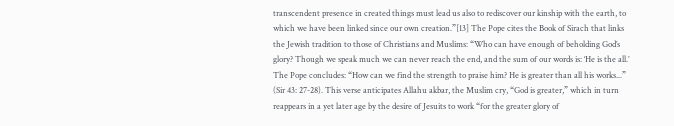transcendent presence in created things must lead us also to rediscover our kinship with the earth, to which we have been linked since our own creation.”[13] The Pope cites the Book of Sirach that links the Jewish tradition to those of Christians and Muslims: “Who can have enough of beholding God’s glory? Though we speak much we can never reach the end, and the sum of our words is: ‘He is the all.’ The Pope concludes: “How can we find the strength to praise him? He is greater than all his works...” (Sir 43: 27-28). This verse anticipates Allahu akbar, the Muslim cry, “God is greater,” which in turn reappears in a yet later age by the desire of Jesuits to work “for the greater glory of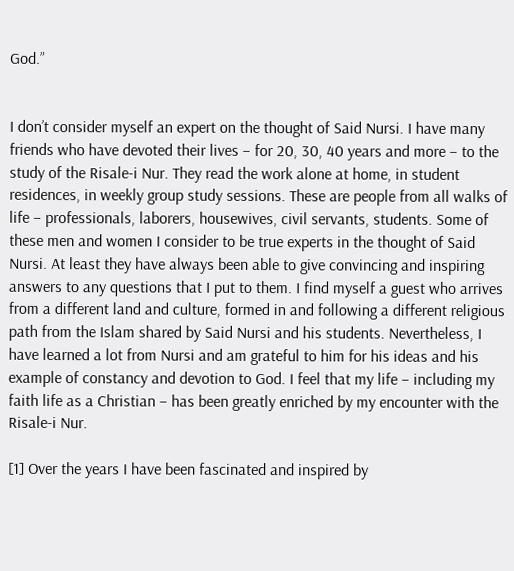God.”


I don’t consider myself an expert on the thought of Said Nursi. I have many friends who have devoted their lives – for 20, 30, 40 years and more – to the study of the Risale-i Nur. They read the work alone at home, in student residences, in weekly group study sessions. These are people from all walks of life – professionals, laborers, housewives, civil servants, students. Some of these men and women I consider to be true experts in the thought of Said Nursi. At least they have always been able to give convincing and inspiring answers to any questions that I put to them. I find myself a guest who arrives from a different land and culture, formed in and following a different religious path from the Islam shared by Said Nursi and his students. Nevertheless, I have learned a lot from Nursi and am grateful to him for his ideas and his example of constancy and devotion to God. I feel that my life – including my faith life as a Christian – has been greatly enriched by my encounter with the Risale-i Nur.

[1] Over the years I have been fascinated and inspired by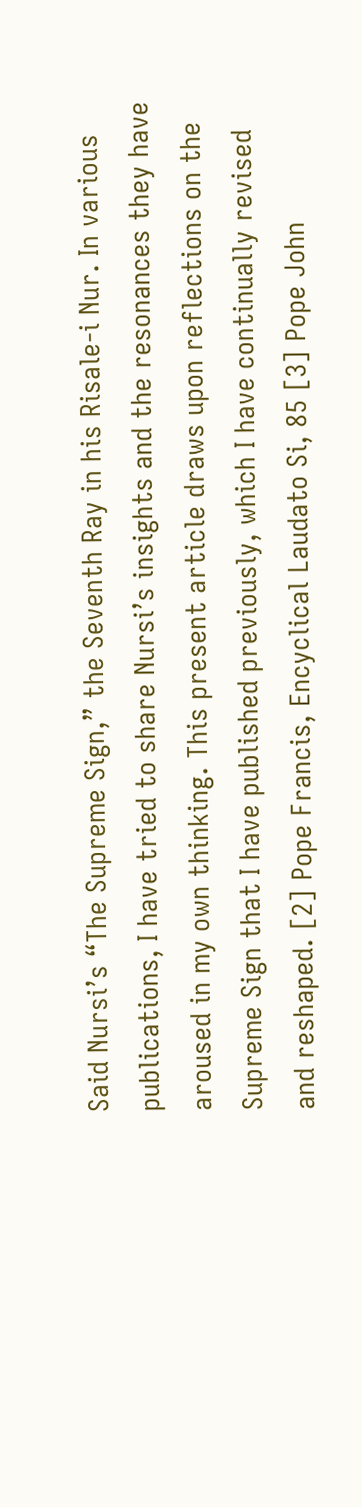Said Nursi’s “The Supreme Sign,” the Seventh Ray in his Risale-i Nur. In various publications, I have tried to share Nursi’s insights and the resonances they have aroused in my own thinking. This present article draws upon reflections on the Supreme Sign that I have published previously, which I have continually revised and reshaped. [2] Pope Francis, Encyclical Laudato Si, 85 [3] Pope John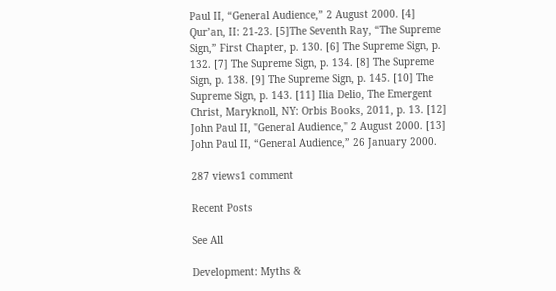Paul II, “General Audience,” 2 August 2000. [4] Qur’an, II: 21-23. [5]The Seventh Ray, “The Supreme Sign,” First Chapter, p. 130. [6] The Supreme Sign, p. 132. [7] The Supreme Sign, p. 134. [8] The Supreme Sign, p. 138. [9] The Supreme Sign, p. 145. [10] The Supreme Sign, p. 143. [11] Ilia Delio, The Emergent Christ, Maryknoll, NY: Orbis Books, 2011, p. 13. [12] John Paul II, "General Audience," 2 August 2000. [13] John Paul II, “General Audience,” 26 January 2000.

287 views1 comment

Recent Posts

See All

Development: Myths &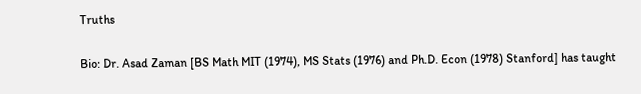Truths

Bio: Dr. Asad Zaman [BS Math MIT (1974), MS Stats (1976) and Ph.D. Econ (1978) Stanford] has taught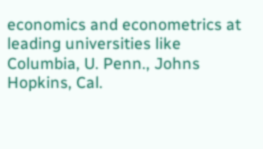economics and econometrics at leading universities like Columbia, U. Penn., Johns Hopkins, Cal.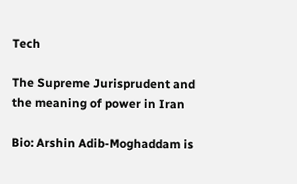Tech

The Supreme Jurisprudent and the meaning of power in Iran

Bio: Arshin Adib-Moghaddam is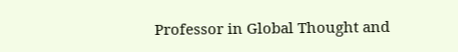Professor in Global Thought and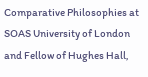Comparative Philosophies at SOAS University of London and Fellow of Hughes Hall,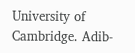University of Cambridge. Adib-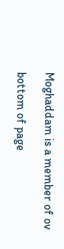Moghaddam is a member of ov

bottom of page